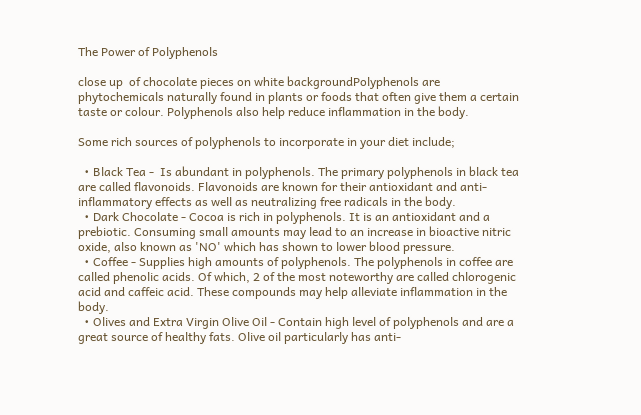The Power of Polyphenols

close up  of chocolate pieces on white backgroundPolyphenols are phytochemicals naturally found in plants or foods that often give them a certain taste or colour. Polyphenols also help reduce inflammation in the body.

Some rich sources of polyphenols to incorporate in your diet include;

  • Black Tea -  Is abundant in polyphenols. The primary polyphenols in black tea are called flavonoids. Flavonoids are known for their antioxidant and anti-inflammatory effects as well as neutralizing free radicals in the body.
  • Dark Chocolate - Cocoa is rich in polyphenols. It is an antioxidant and a prebiotic. Consuming small amounts may lead to an increase in bioactive nitric oxide, also known as 'NO' which has shown to lower blood pressure.
  • Coffee - Supplies high amounts of polyphenols. The polyphenols in coffee are called phenolic acids. Of which, 2 of the most noteworthy are called chlorogenic acid and caffeic acid. These compounds may help alleviate inflammation in the body.
  • Olives and Extra Virgin Olive Oil - Contain high level of polyphenols and are a great source of healthy fats. Olive oil particularly has anti-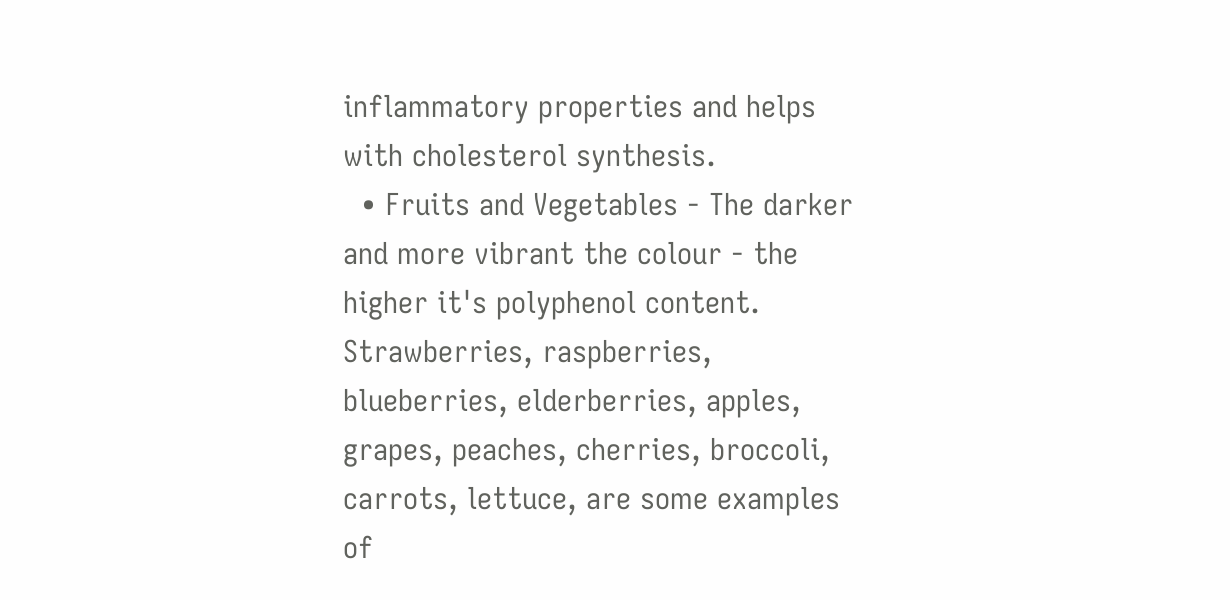inflammatory properties and helps with cholesterol synthesis.
  • Fruits and Vegetables - The darker and more vibrant the colour - the higher it's polyphenol content. Strawberries, raspberries, blueberries, elderberries, apples, grapes, peaches, cherries, broccoli, carrots, lettuce, are some examples of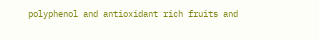polyphenol and antioxidant rich fruits and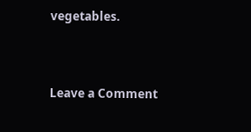vegetables.


Leave a Comment